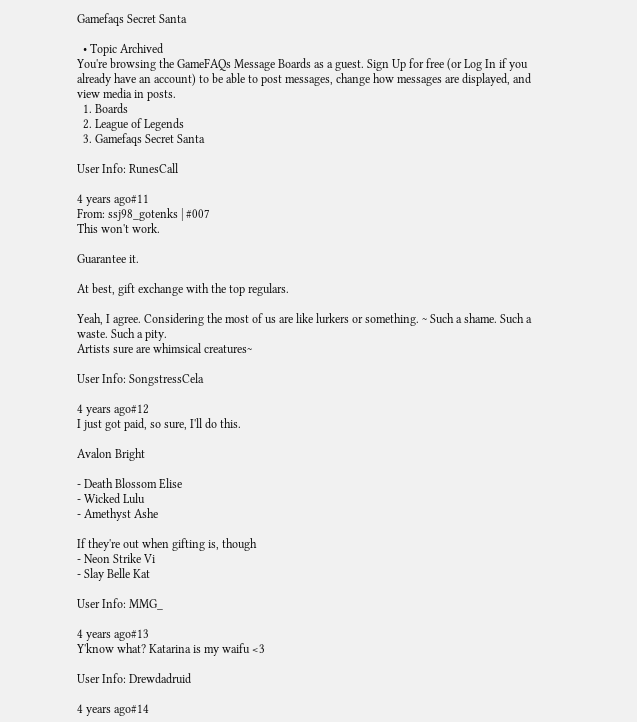Gamefaqs Secret Santa

  • Topic Archived
You're browsing the GameFAQs Message Boards as a guest. Sign Up for free (or Log In if you already have an account) to be able to post messages, change how messages are displayed, and view media in posts.
  1. Boards
  2. League of Legends
  3. Gamefaqs Secret Santa

User Info: RunesCall

4 years ago#11
From: ssj98_gotenks | #007
This won't work.

Guarantee it.

At best, gift exchange with the top regulars.

Yeah, I agree. Considering the most of us are like lurkers or something. ~ Such a shame. Such a waste. Such a pity.
Artists sure are whimsical creatures~

User Info: SongstressCela

4 years ago#12
I just got paid, so sure, I'll do this.

Avalon Bright

- Death Blossom Elise
- Wicked Lulu
- Amethyst Ashe

If they're out when gifting is, though
- Neon Strike Vi
- Slay Belle Kat

User Info: MMG_

4 years ago#13
Y'know what? Katarina is my waifu <3

User Info: Drewdadruid

4 years ago#14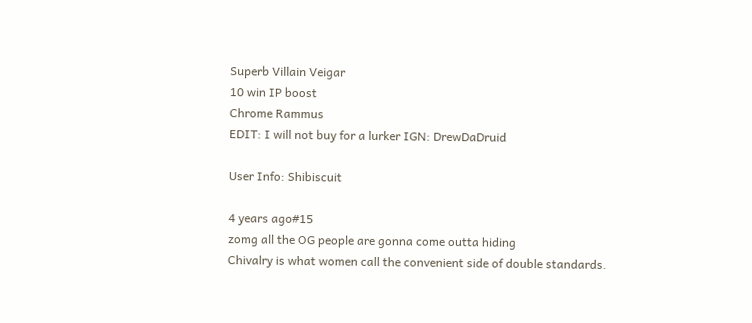Superb Villain Veigar
10 win IP boost
Chrome Rammus
EDIT: I will not buy for a lurker IGN: DrewDaDruid

User Info: Shibiscuit

4 years ago#15
zomg all the OG people are gonna come outta hiding
Chivalry is what women call the convenient side of double standards.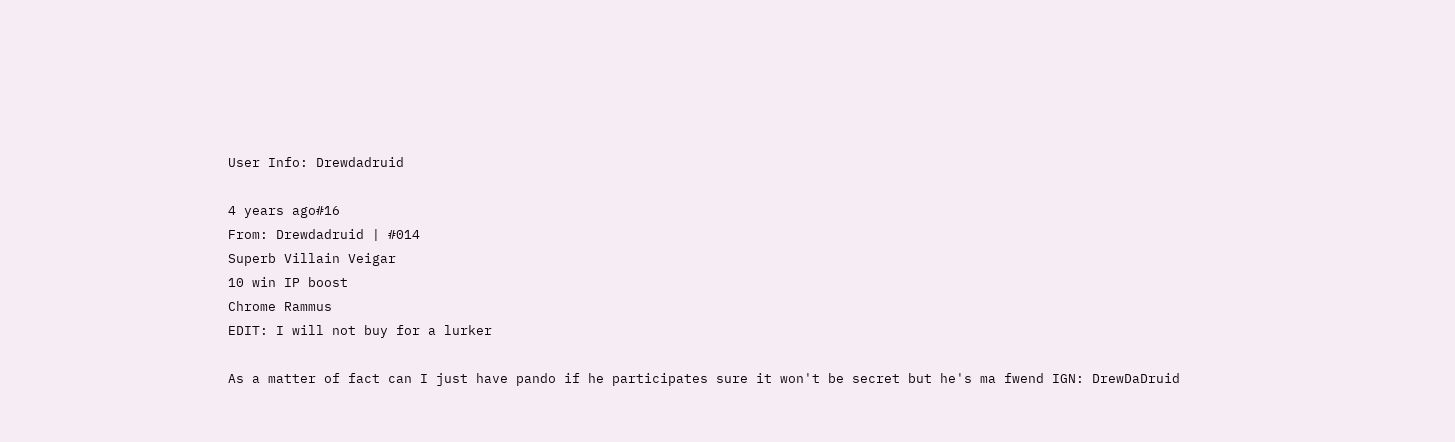User Info: Drewdadruid

4 years ago#16
From: Drewdadruid | #014
Superb Villain Veigar
10 win IP boost
Chrome Rammus
EDIT: I will not buy for a lurker

As a matter of fact can I just have pando if he participates sure it won't be secret but he's ma fwend IGN: DrewDaDruid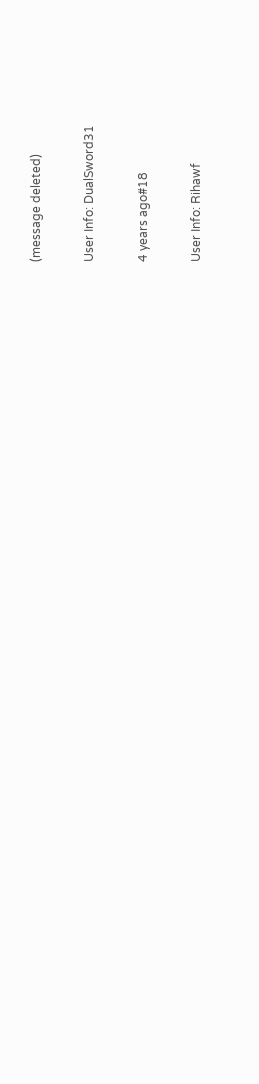(message deleted)

User Info: DualSword31

4 years ago#18

User Info: Rihawf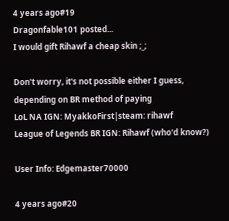4 years ago#19
Dragonfable101 posted...
I would gift Rihawf a cheap skin ;_;

Don't worry, it's not possible either I guess, depending on BR method of paying
LoL NA IGN: MyakkoFirst|steam: rihawf
League of Legends BR IGN: Rihawf (who'd know?)

User Info: Edgemaster70000

4 years ago#20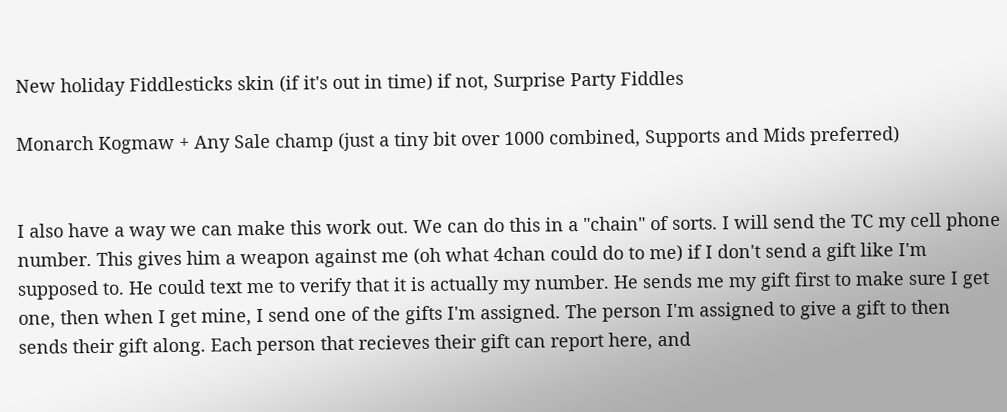New holiday Fiddlesticks skin (if it's out in time) if not, Surprise Party Fiddles

Monarch Kogmaw + Any Sale champ (just a tiny bit over 1000 combined, Supports and Mids preferred)


I also have a way we can make this work out. We can do this in a "chain" of sorts. I will send the TC my cell phone number. This gives him a weapon against me (oh what 4chan could do to me) if I don't send a gift like I'm supposed to. He could text me to verify that it is actually my number. He sends me my gift first to make sure I get one, then when I get mine, I send one of the gifts I'm assigned. The person I'm assigned to give a gift to then sends their gift along. Each person that recieves their gift can report here, and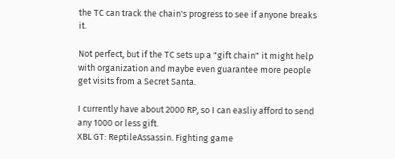the TC can track the chain's progress to see if anyone breaks it.

Not perfect, but if the TC sets up a "gift chain" it might help with organization and maybe even guarantee more people get visits from a Secret Santa.

I currently have about 2000 RP, so I can easliy afford to send any 1000 or less gift.
XBL GT: ReptileAssassin. Fighting game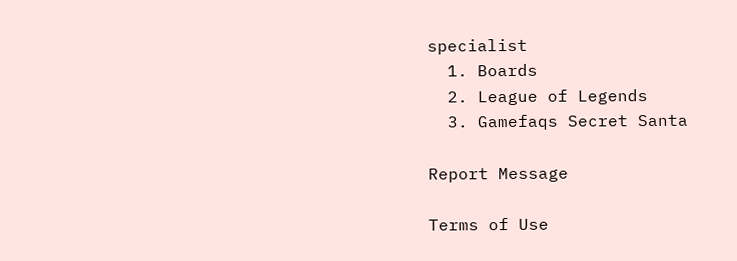specialist
  1. Boards
  2. League of Legends
  3. Gamefaqs Secret Santa

Report Message

Terms of Use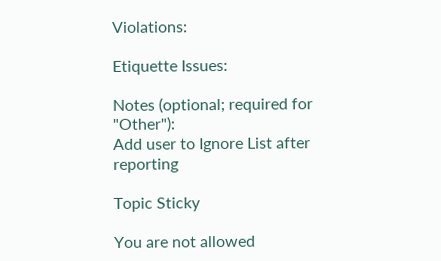Violations:

Etiquette Issues:

Notes (optional; required for "Other"):
Add user to Ignore List after reporting

Topic Sticky

You are not allowed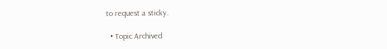to request a sticky.

  • Topic Archived